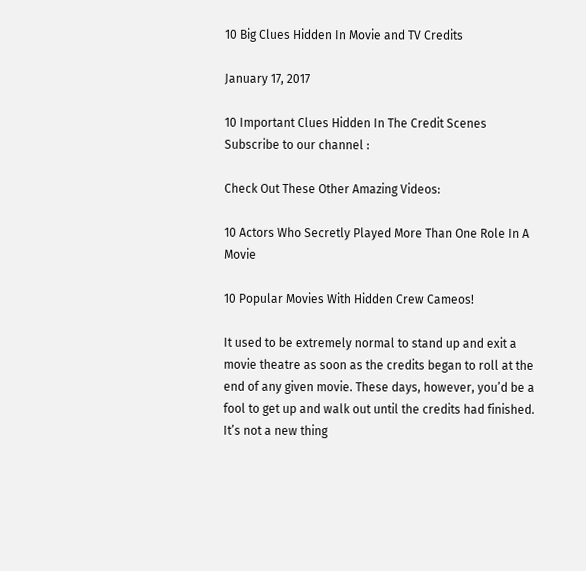10 Big Clues Hidden In Movie and TV Credits

January 17, 2017

10 Important Clues Hidden In The Credit Scenes
Subscribe to our channel :

Check Out These Other Amazing Videos:

10 Actors Who Secretly Played More Than One Role In A Movie

10 Popular Movies With Hidden Crew Cameos!

It used to be extremely normal to stand up and exit a movie theatre as soon as the credits began to roll at the end of any given movie. These days, however, you’d be a fool to get up and walk out until the credits had finished. It’s not a new thing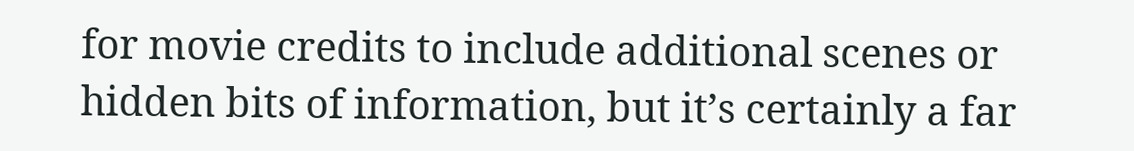for movie credits to include additional scenes or hidden bits of information, but it’s certainly a far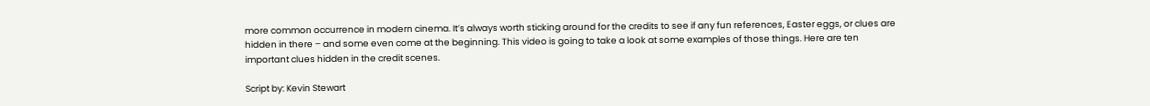more common occurrence in modern cinema. It’s always worth sticking around for the credits to see if any fun references, Easter eggs, or clues are hidden in there – and some even come at the beginning. This video is going to take a look at some examples of those things. Here are ten important clues hidden in the credit scenes.

Script by: Kevin Stewart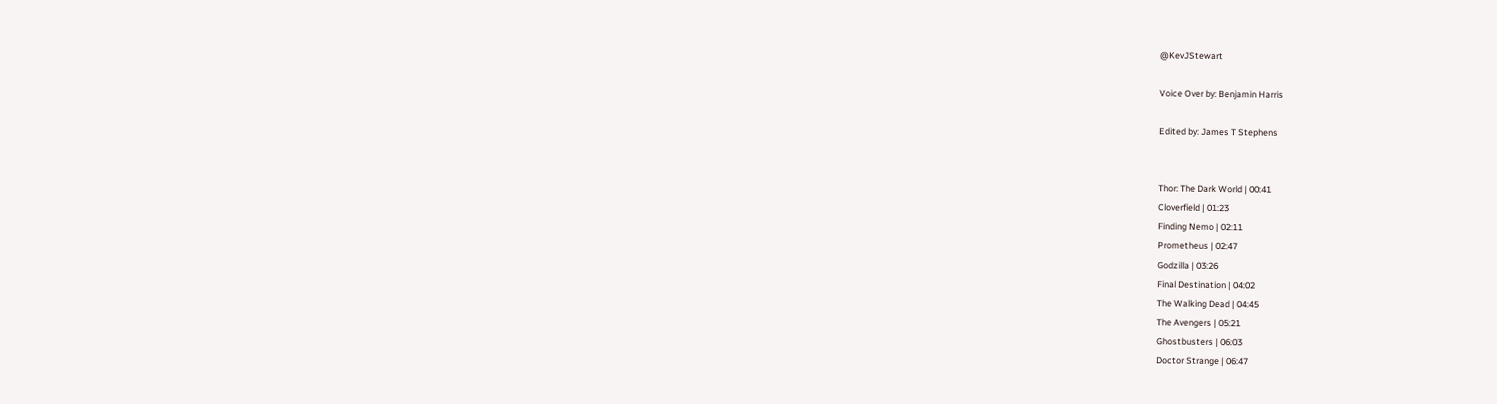@KevJStewart

Voice Over by: Benjamin Harris

Edited by: James T Stephens


Thor: The Dark World | 00:41
Cloverfield | 01:23
Finding Nemo | 02:11
Prometheus | 02:47
Godzilla | 03:26
Final Destination | 04:02
The Walking Dead | 04:45
The Avengers | 05:21
Ghostbusters | 06:03
Doctor Strange | 06:47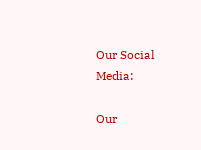Our Social Media:

Our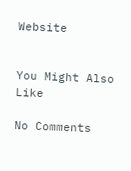Website


You Might Also Like

No Comments